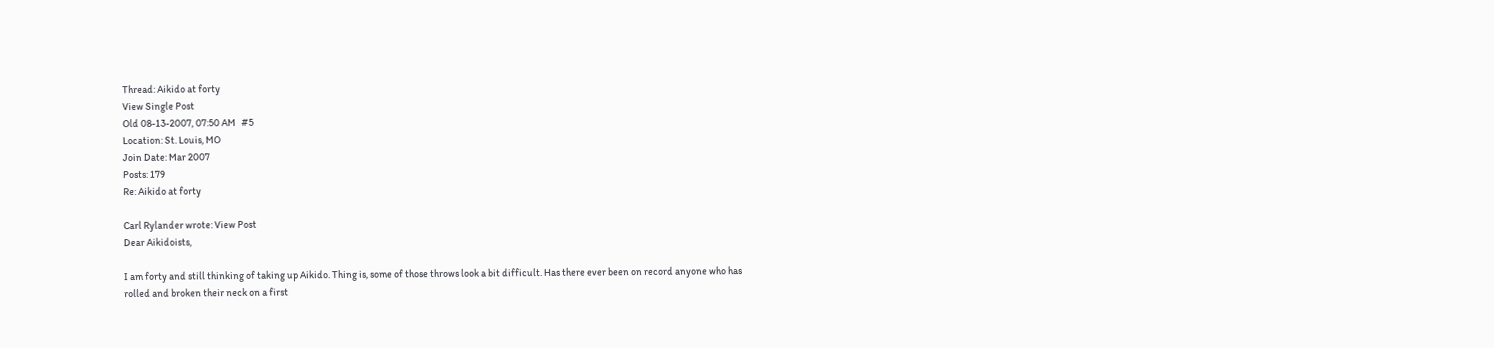Thread: Aikido at forty
View Single Post
Old 08-13-2007, 07:50 AM   #5
Location: St. Louis, MO
Join Date: Mar 2007
Posts: 179
Re: Aikido at forty

Carl Rylander wrote: View Post
Dear Aikidoists,

I am forty and still thinking of taking up Aikido. Thing is, some of those throws look a bit difficult. Has there ever been on record anyone who has rolled and broken their neck on a first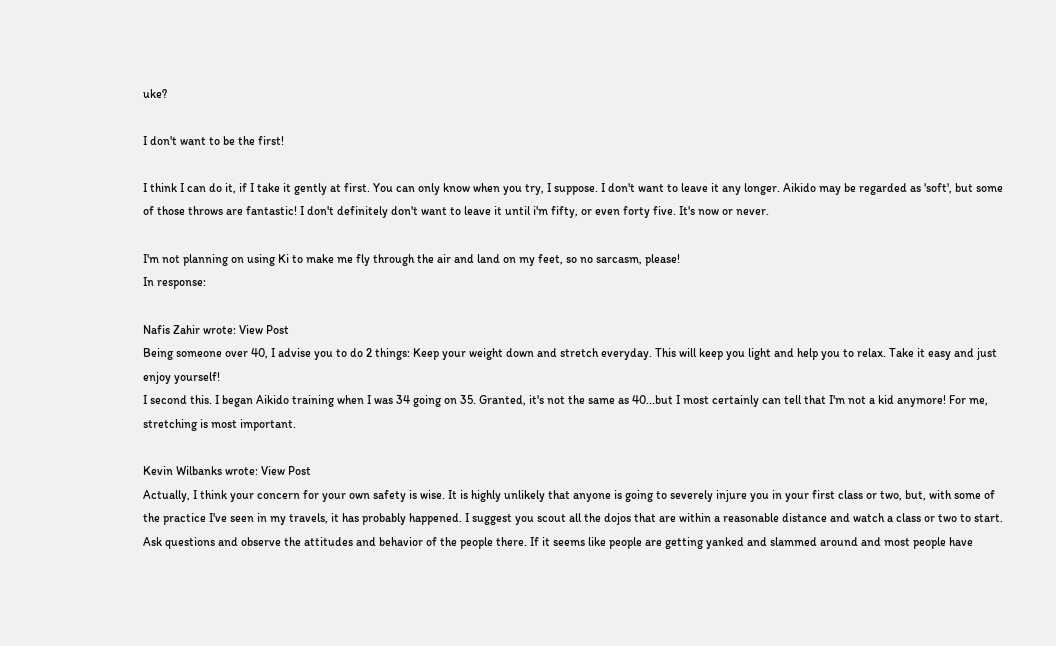uke?

I don't want to be the first!

I think I can do it, if I take it gently at first. You can only know when you try, I suppose. I don't want to leave it any longer. Aikido may be regarded as 'soft', but some of those throws are fantastic! I don't definitely don't want to leave it until i'm fifty, or even forty five. It's now or never.

I'm not planning on using Ki to make me fly through the air and land on my feet, so no sarcasm, please!
In response:

Nafis Zahir wrote: View Post
Being someone over 40, I advise you to do 2 things: Keep your weight down and stretch everyday. This will keep you light and help you to relax. Take it easy and just enjoy yourself!
I second this. I began Aikido training when I was 34 going on 35. Granted, it's not the same as 40...but I most certainly can tell that I'm not a kid anymore! For me, stretching is most important.

Kevin Wilbanks wrote: View Post
Actually, I think your concern for your own safety is wise. It is highly unlikely that anyone is going to severely injure you in your first class or two, but, with some of the practice I've seen in my travels, it has probably happened. I suggest you scout all the dojos that are within a reasonable distance and watch a class or two to start. Ask questions and observe the attitudes and behavior of the people there. If it seems like people are getting yanked and slammed around and most people have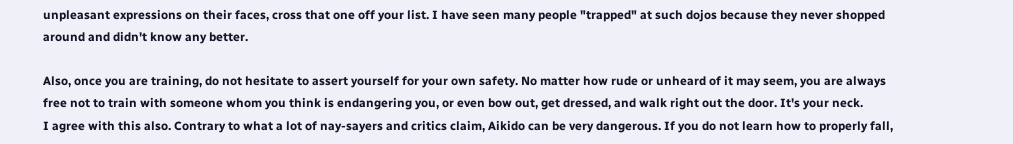unpleasant expressions on their faces, cross that one off your list. I have seen many people "trapped" at such dojos because they never shopped around and didn't know any better.

Also, once you are training, do not hesitate to assert yourself for your own safety. No matter how rude or unheard of it may seem, you are always free not to train with someone whom you think is endangering you, or even bow out, get dressed, and walk right out the door. It's your neck.
I agree with this also. Contrary to what a lot of nay-sayers and critics claim, Aikido can be very dangerous. If you do not learn how to properly fall,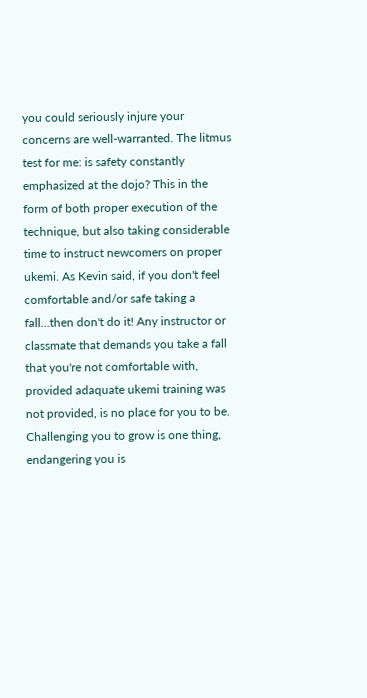you could seriously injure your concerns are well-warranted. The litmus test for me: is safety constantly emphasized at the dojo? This in the form of both proper execution of the technique, but also taking considerable time to instruct newcomers on proper ukemi. As Kevin said, if you don't feel comfortable and/or safe taking a fall...then don't do it! Any instructor or classmate that demands you take a fall that you're not comfortable with, provided adaquate ukemi training was not provided, is no place for you to be. Challenging you to grow is one thing, endangering you is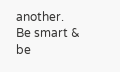another. Be smart & be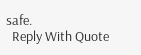safe.
  Reply With Quote